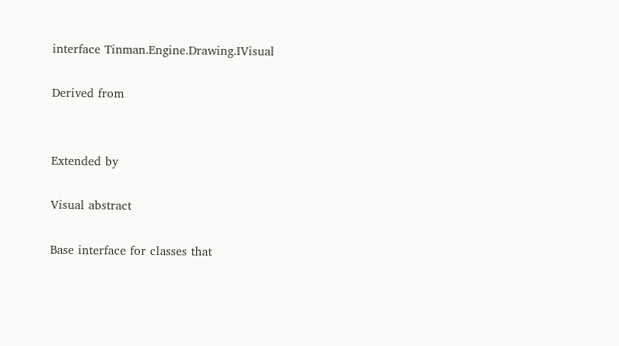interface Tinman.Engine.Drawing.IVisual

Derived from


Extended by

Visual abstract

Base interface for classes that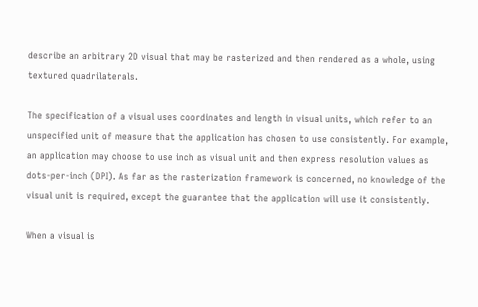describe an arbitrary 2D visual that may be rasterized and then rendered as a whole, using textured quadrilaterals.

The specification of a visual uses coordinates and length in visual units, which refer to an unspecified unit of measure that the application has chosen to use consistently. For example, an application may choose to use inch as visual unit and then express resolution values as dots-per-inch (DPI). As far as the rasterization framework is concerned, no knowledge of the visual unit is required, except the guarantee that the application will use it consistently.

When a visual is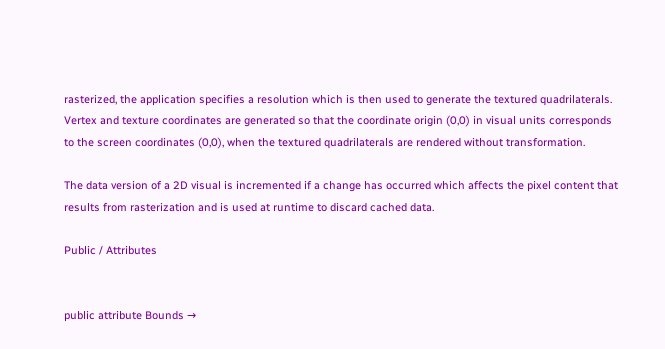rasterized, the application specifies a resolution which is then used to generate the textured quadrilaterals. Vertex and texture coordinates are generated so that the coordinate origin (0,0) in visual units corresponds to the screen coordinates (0,0), when the textured quadrilaterals are rendered without transformation.

The data version of a 2D visual is incremented if a change has occurred which affects the pixel content that results from rasterization and is used at runtime to discard cached data.

Public / Attributes


public attribute Bounds →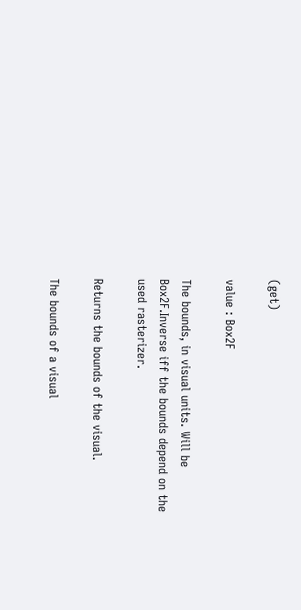(get)

value : Box2F

The bounds, in visual units. Will be Box2F.Inverse iff the bounds depend on the used rasterizer.

Returns the bounds of the visual.

The bounds of a visual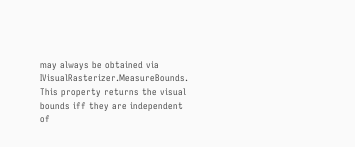may always be obtained via IVisualRasterizer.MeasureBounds. This property returns the visual bounds iff they are independent of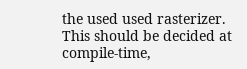the used used rasterizer. This should be decided at compile-time,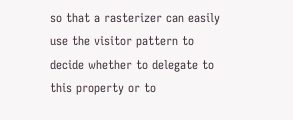so that a rasterizer can easily use the visitor pattern to decide whether to delegate to this property or to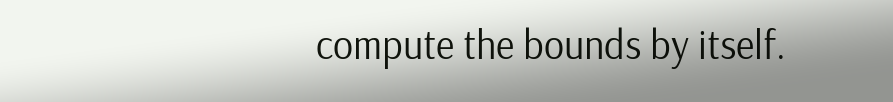compute the bounds by itself.